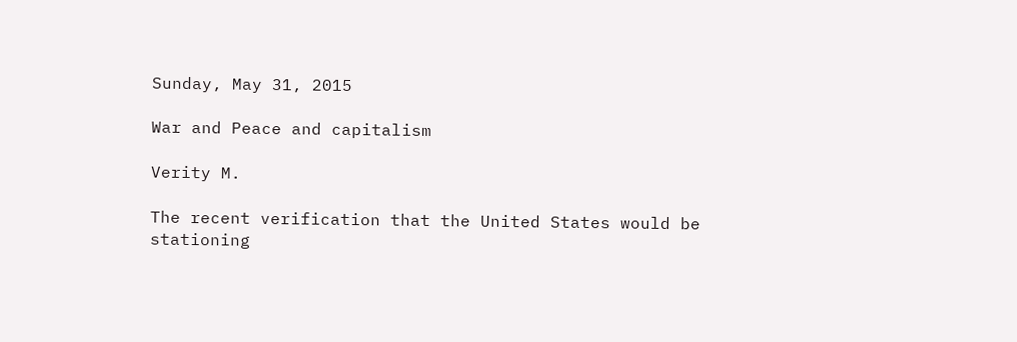Sunday, May 31, 2015

War and Peace and capitalism

Verity M.

The recent verification that the United States would be stationing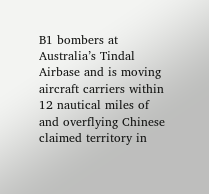B1 bombers at Australia’s Tindal Airbase and is moving aircraft carriers within 12 nautical miles of and overflying Chinese claimed territory in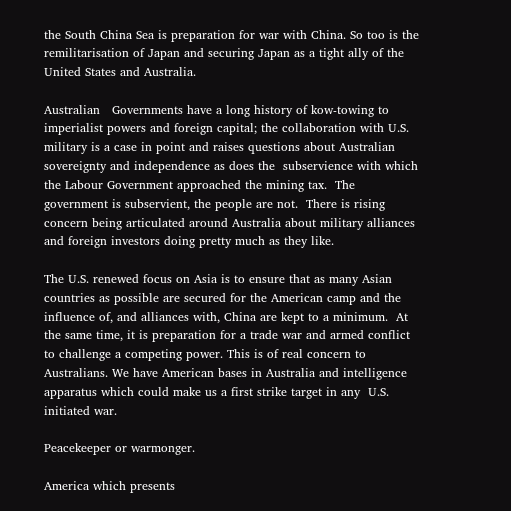the South China Sea is preparation for war with China. So too is the remilitarisation of Japan and securing Japan as a tight ally of the United States and Australia.

Australian   Governments have a long history of kow-towing to imperialist powers and foreign capital; the collaboration with U.S. military is a case in point and raises questions about Australian sovereignty and independence as does the  subservience with which the Labour Government approached the mining tax.  The government is subservient, the people are not.  There is rising concern being articulated around Australia about military alliances and foreign investors doing pretty much as they like.

The U.S. renewed focus on Asia is to ensure that as many Asian countries as possible are secured for the American camp and the influence of, and alliances with, China are kept to a minimum.  At the same time, it is preparation for a trade war and armed conflict to challenge a competing power. This is of real concern to Australians. We have American bases in Australia and intelligence apparatus which could make us a first strike target in any  U.S. initiated war.

Peacekeeper or warmonger.

America which presents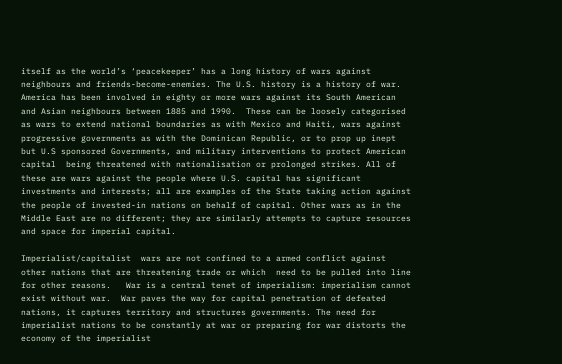itself as the world’s ‘peacekeeper’ has a long history of wars against neighbours and friends-become-enemies. The U.S. history is a history of war. America has been involved in eighty or more wars against its South American and Asian neighbours between 1885 and 1990.  These can be loosely categorised as wars to extend national boundaries as with Mexico and Haiti, wars against progressive governments as with the Dominican Republic, or to prop up inept but U.S sponsored Governments, and military interventions to protect American capital  being threatened with nationalisation or prolonged strikes. All of these are wars against the people where U.S. capital has significant investments and interests; all are examples of the State taking action against the people of invested-in nations on behalf of capital. Other wars as in the Middle East are no different; they are similarly attempts to capture resources and space for imperial capital.

Imperialist/capitalist  wars are not confined to a armed conflict against other nations that are threatening trade or which  need to be pulled into line for other reasons.   War is a central tenet of imperialism: imperialism cannot exist without war.  War paves the way for capital penetration of defeated nations, it captures territory and structures governments. The need for imperialist nations to be constantly at war or preparing for war distorts the economy of the imperialist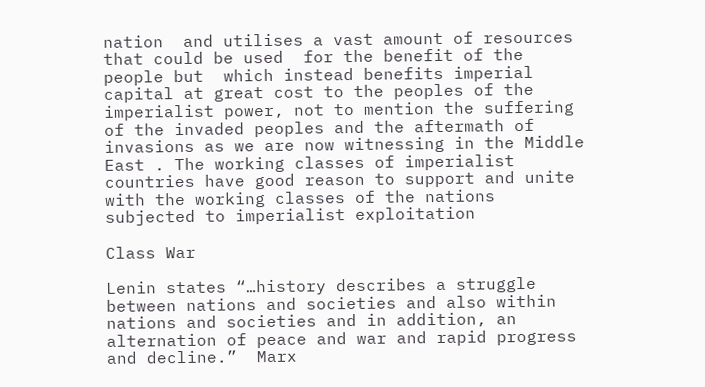nation  and utilises a vast amount of resources that could be used  for the benefit of the people but  which instead benefits imperial capital at great cost to the peoples of the imperialist power, not to mention the suffering of the invaded peoples and the aftermath of invasions as we are now witnessing in the Middle East . The working classes of imperialist countries have good reason to support and unite with the working classes of the nations subjected to imperialist exploitation

Class War

Lenin states “…history describes a struggle between nations and societies and also within nations and societies and in addition, an alternation of peace and war and rapid progress and decline.”  Marx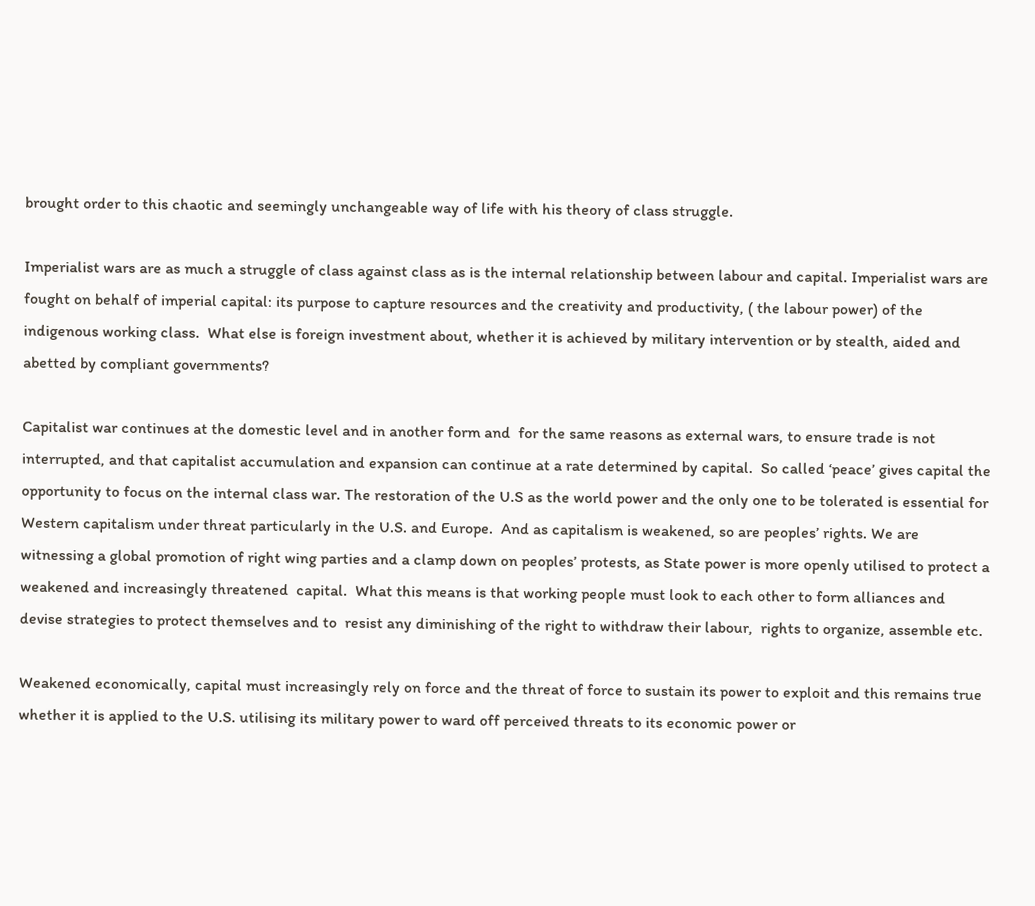brought order to this chaotic and seemingly unchangeable way of life with his theory of class struggle.

Imperialist wars are as much a struggle of class against class as is the internal relationship between labour and capital. Imperialist wars are fought on behalf of imperial capital: its purpose to capture resources and the creativity and productivity, ( the labour power) of the indigenous working class.  What else is foreign investment about, whether it is achieved by military intervention or by stealth, aided and abetted by compliant governments?

Capitalist war continues at the domestic level and in another form and  for the same reasons as external wars, to ensure trade is not interrupted, and that capitalist accumulation and expansion can continue at a rate determined by capital.  So called ‘peace’ gives capital the opportunity to focus on the internal class war. The restoration of the U.S as the world power and the only one to be tolerated is essential for Western capitalism under threat particularly in the U.S. and Europe.  And as capitalism is weakened, so are peoples’ rights. We are witnessing a global promotion of right wing parties and a clamp down on peoples’ protests, as State power is more openly utilised to protect a weakened and increasingly threatened  capital.  What this means is that working people must look to each other to form alliances and devise strategies to protect themselves and to  resist any diminishing of the right to withdraw their labour,  rights to organize, assemble etc.

Weakened economically, capital must increasingly rely on force and the threat of force to sustain its power to exploit and this remains true whether it is applied to the U.S. utilising its military power to ward off perceived threats to its economic power or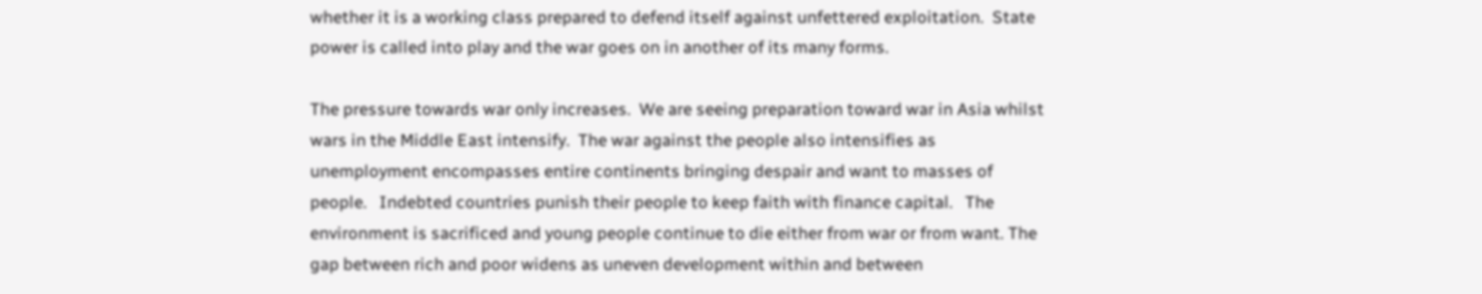whether it is a working class prepared to defend itself against unfettered exploitation.  State power is called into play and the war goes on in another of its many forms.

The pressure towards war only increases.  We are seeing preparation toward war in Asia whilst wars in the Middle East intensify.  The war against the people also intensifies as unemployment encompasses entire continents bringing despair and want to masses of people.   Indebted countries punish their people to keep faith with finance capital.   The environment is sacrificed and young people continue to die either from war or from want. The gap between rich and poor widens as uneven development within and between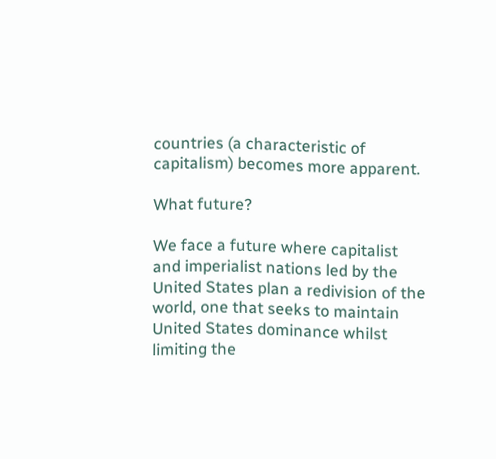countries (a characteristic of capitalism) becomes more apparent.

What future?

We face a future where capitalist and imperialist nations led by the United States plan a redivision of the world, one that seeks to maintain United States dominance whilst limiting the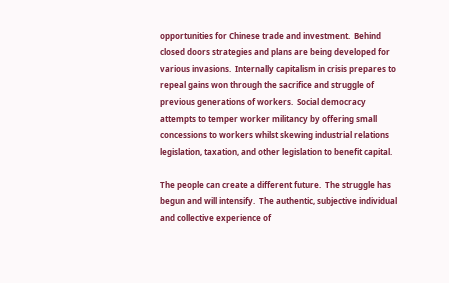opportunities for Chinese trade and investment.  Behind closed doors strategies and plans are being developed for various invasions.  Internally capitalism in crisis prepares to repeal gains won through the sacrifice and struggle of previous generations of workers.  Social democracy attempts to temper worker militancy by offering small concessions to workers whilst skewing industrial relations legislation, taxation, and other legislation to benefit capital.

The people can create a different future.  The struggle has begun and will intensify.  The authentic, subjective individual and collective experience of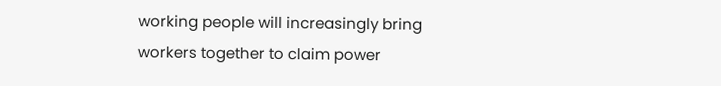working people will increasingly bring workers together to claim power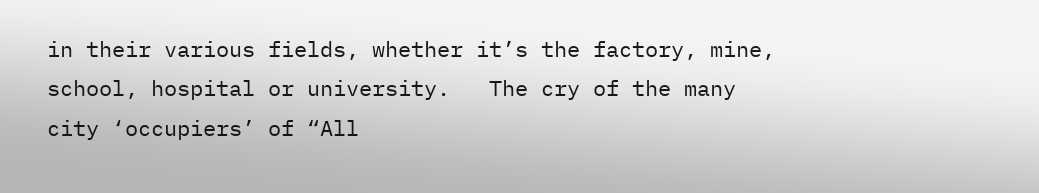in their various fields, whether it’s the factory, mine, school, hospital or university.   The cry of the many city ‘occupiers’ of “All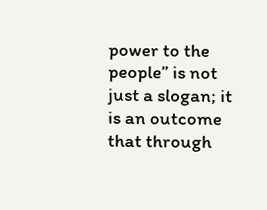power to the people” is not just a slogan; it is an outcome that through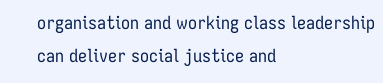organisation and working class leadership can deliver social justice and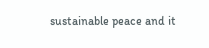sustainable peace and it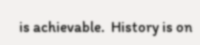is achievable.  History is on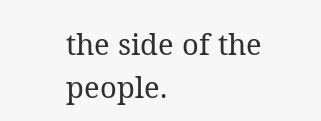the side of the people.